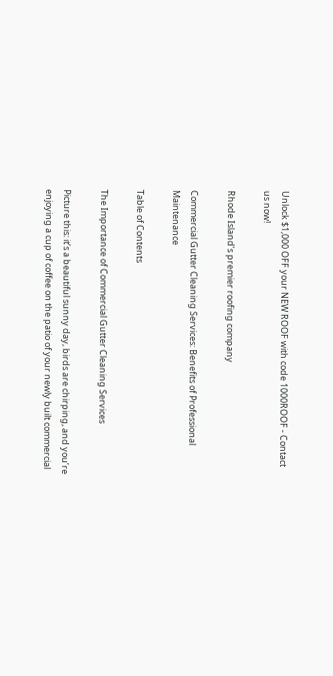Unlock $1,000 OFF your NEW ROOF with code 1000ROOF - Contact us now!

Rhode Island’s premier roofing company

Commercial Gutter Cleaning Services: Benefits of Professional Maintenance

Table of Contents

The Importance of Commercial Gutter Cleaning Services

Picture this: it’s a beautiful sunny day, birds are chirping, and you’re enjoying a cup of coffee on the patio of your newly built commercial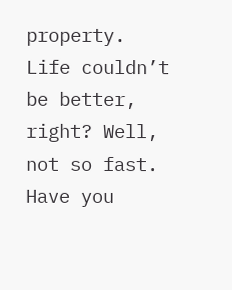property. Life couldn’t be better, right? Well, not so fast. Have you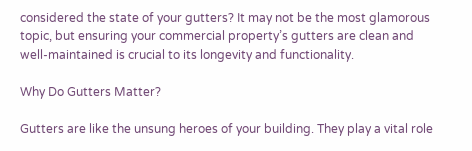considered the state of your gutters? It may not be the most glamorous topic, but ensuring your commercial property’s gutters are clean and well-maintained is crucial to its longevity and functionality.

Why Do Gutters Matter?

Gutters are like the unsung heroes of your building. They play a vital role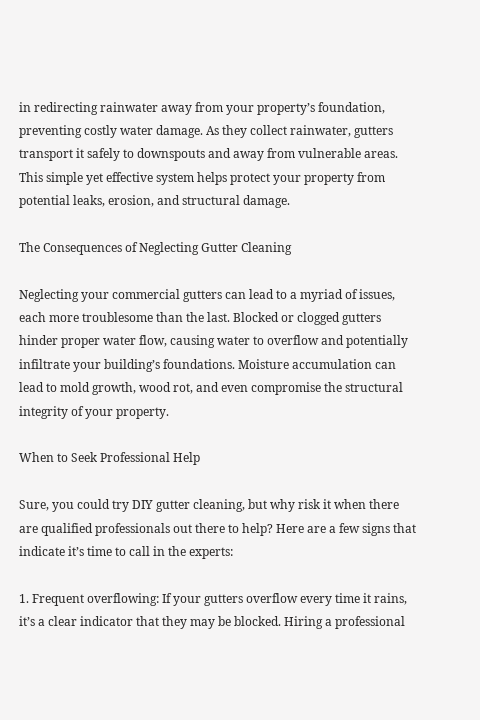in redirecting rainwater away from your property’s foundation, preventing costly water damage. As they collect rainwater, gutters transport it safely to downspouts and away from vulnerable areas. This simple yet effective system helps protect your property from potential leaks, erosion, and structural damage.

The Consequences of Neglecting Gutter Cleaning

Neglecting your commercial gutters can lead to a myriad of issues, each more troublesome than the last. Blocked or clogged gutters hinder proper water flow, causing water to overflow and potentially infiltrate your building’s foundations. Moisture accumulation can lead to mold growth, wood rot, and even compromise the structural integrity of your property.

When to Seek Professional Help

Sure, you could try DIY gutter cleaning, but why risk it when there are qualified professionals out there to help? Here are a few signs that indicate it’s time to call in the experts:

1. Frequent overflowing: If your gutters overflow every time it rains, it’s a clear indicator that they may be blocked. Hiring a professional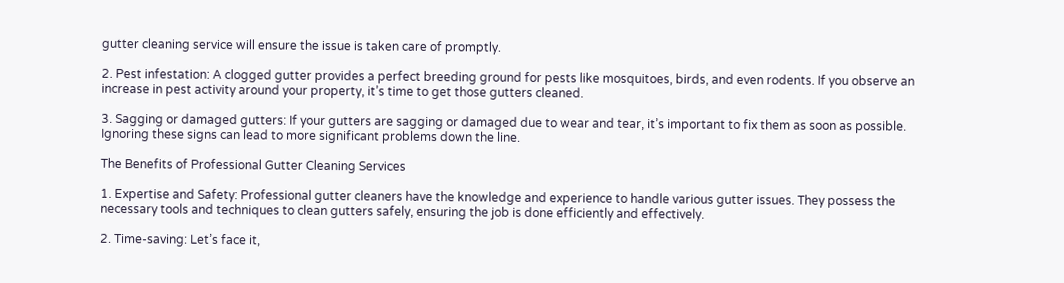gutter cleaning service will ensure the issue is taken care of promptly.

2. Pest infestation: A clogged gutter provides a perfect breeding ground for pests like mosquitoes, birds, and even rodents. If you observe an increase in pest activity around your property, it’s time to get those gutters cleaned.

3. Sagging or damaged gutters: If your gutters are sagging or damaged due to wear and tear, it’s important to fix them as soon as possible. Ignoring these signs can lead to more significant problems down the line.

The Benefits of Professional Gutter Cleaning Services

1. Expertise and Safety: Professional gutter cleaners have the knowledge and experience to handle various gutter issues. They possess the necessary tools and techniques to clean gutters safely, ensuring the job is done efficiently and effectively.

2. Time-saving: Let’s face it,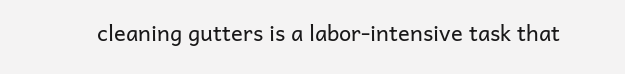cleaning gutters is a labor-intensive task that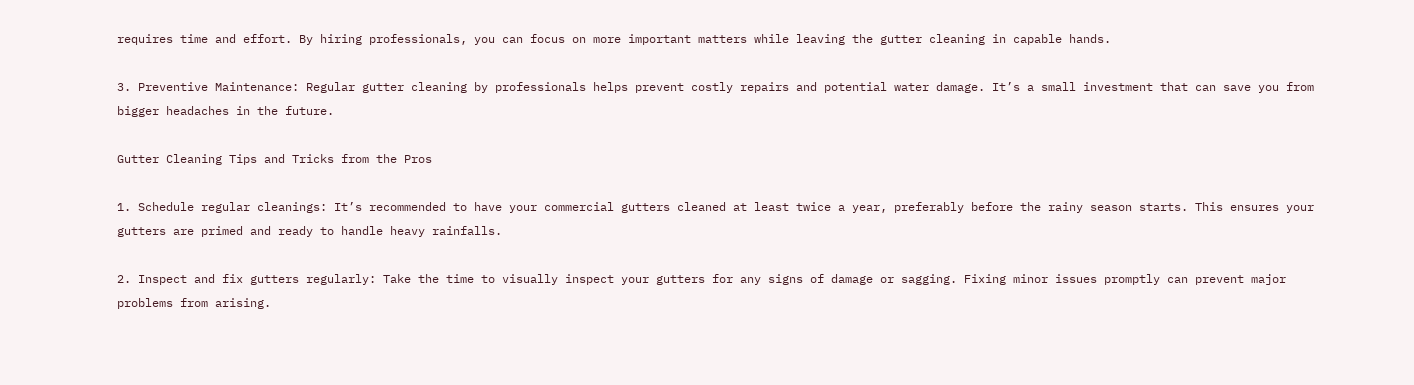requires time and effort. By hiring professionals, you can focus on more important matters while leaving the gutter cleaning in capable hands.

3. Preventive Maintenance: Regular gutter cleaning by professionals helps prevent costly repairs and potential water damage. It’s a small investment that can save you from bigger headaches in the future.

Gutter Cleaning Tips and Tricks from the Pros

1. Schedule regular cleanings: It’s recommended to have your commercial gutters cleaned at least twice a year, preferably before the rainy season starts. This ensures your gutters are primed and ready to handle heavy rainfalls.

2. Inspect and fix gutters regularly: Take the time to visually inspect your gutters for any signs of damage or sagging. Fixing minor issues promptly can prevent major problems from arising.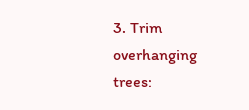3. Trim overhanging trees: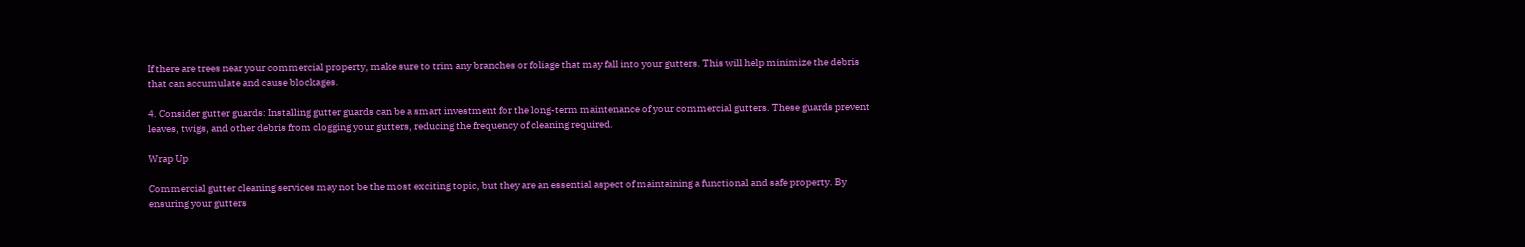If there are trees near your commercial property, make sure to trim any branches or foliage that may fall into your gutters. This will help minimize the debris that can accumulate and cause blockages.

4. Consider gutter guards: Installing gutter guards can be a smart investment for the long-term maintenance of your commercial gutters. These guards prevent leaves, twigs, and other debris from clogging your gutters, reducing the frequency of cleaning required.

Wrap Up

Commercial gutter cleaning services may not be the most exciting topic, but they are an essential aspect of maintaining a functional and safe property. By ensuring your gutters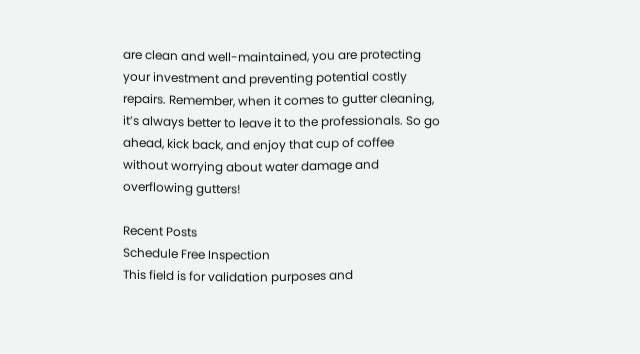are clean and well-maintained, you are protecting your investment and preventing potential costly repairs. Remember, when it comes to gutter cleaning, it’s always better to leave it to the professionals. So go ahead, kick back, and enjoy that cup of coffee without worrying about water damage and overflowing gutters!

Recent Posts
Schedule Free Inspection
This field is for validation purposes and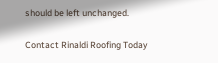should be left unchanged.

Contact Rinaldi Roofing Today